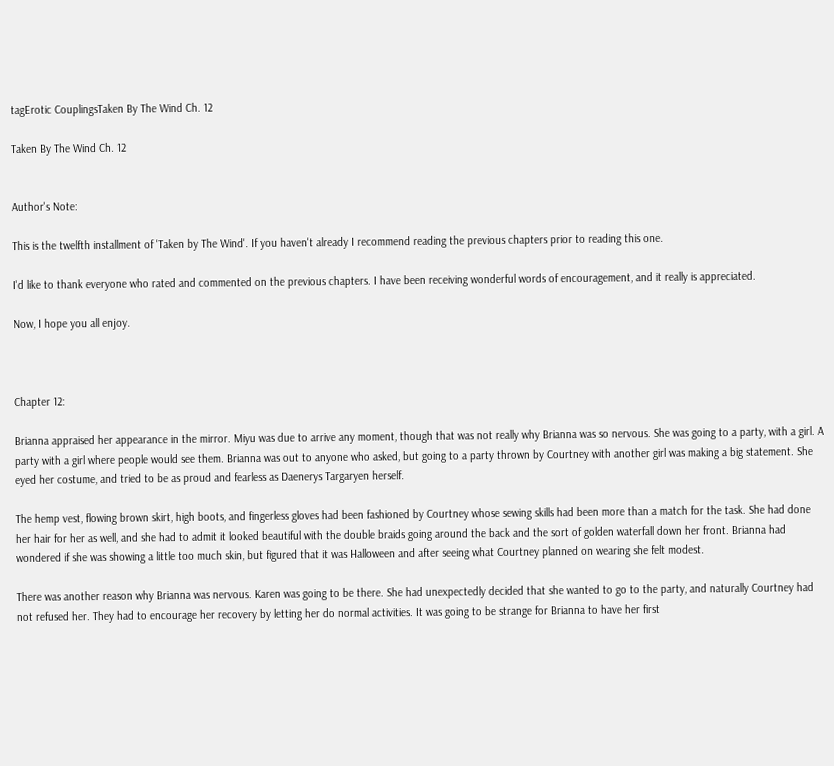tagErotic CouplingsTaken By The Wind Ch. 12

Taken By The Wind Ch. 12


Author's Note:

This is the twelfth installment of 'Taken by The Wind'. If you haven't already I recommend reading the previous chapters prior to reading this one.

I'd like to thank everyone who rated and commented on the previous chapters. I have been receiving wonderful words of encouragement, and it really is appreciated.

Now, I hope you all enjoy.



Chapter 12:

Brianna appraised her appearance in the mirror. Miyu was due to arrive any moment, though that was not really why Brianna was so nervous. She was going to a party, with a girl. A party with a girl where people would see them. Brianna was out to anyone who asked, but going to a party thrown by Courtney with another girl was making a big statement. She eyed her costume, and tried to be as proud and fearless as Daenerys Targaryen herself.

The hemp vest, flowing brown skirt, high boots, and fingerless gloves had been fashioned by Courtney whose sewing skills had been more than a match for the task. She had done her hair for her as well, and she had to admit it looked beautiful with the double braids going around the back and the sort of golden waterfall down her front. Brianna had wondered if she was showing a little too much skin, but figured that it was Halloween and after seeing what Courtney planned on wearing she felt modest.

There was another reason why Brianna was nervous. Karen was going to be there. She had unexpectedly decided that she wanted to go to the party, and naturally Courtney had not refused her. They had to encourage her recovery by letting her do normal activities. It was going to be strange for Brianna to have her first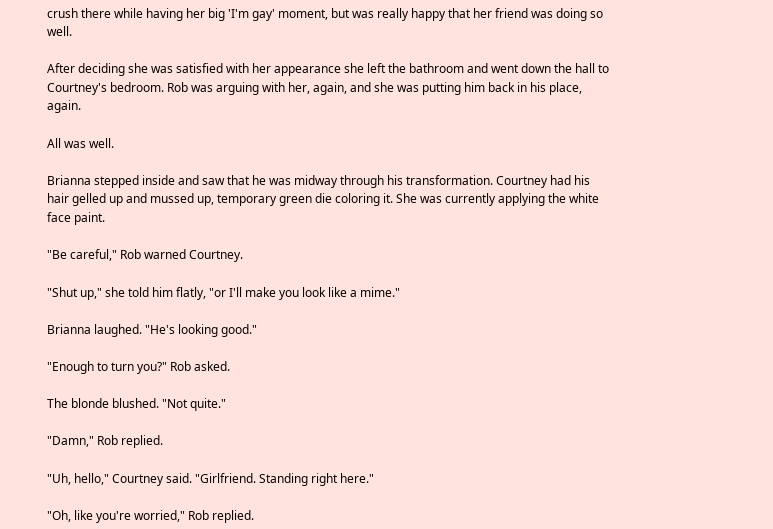crush there while having her big 'I'm gay' moment, but was really happy that her friend was doing so well.

After deciding she was satisfied with her appearance she left the bathroom and went down the hall to Courtney's bedroom. Rob was arguing with her, again, and she was putting him back in his place, again.

All was well.

Brianna stepped inside and saw that he was midway through his transformation. Courtney had his hair gelled up and mussed up, temporary green die coloring it. She was currently applying the white face paint.

"Be careful," Rob warned Courtney.

"Shut up," she told him flatly, "or I'll make you look like a mime."

Brianna laughed. "He's looking good."

"Enough to turn you?" Rob asked.

The blonde blushed. "Not quite."

"Damn," Rob replied.

"Uh, hello," Courtney said. "Girlfriend. Standing right here."

"Oh, like you're worried," Rob replied.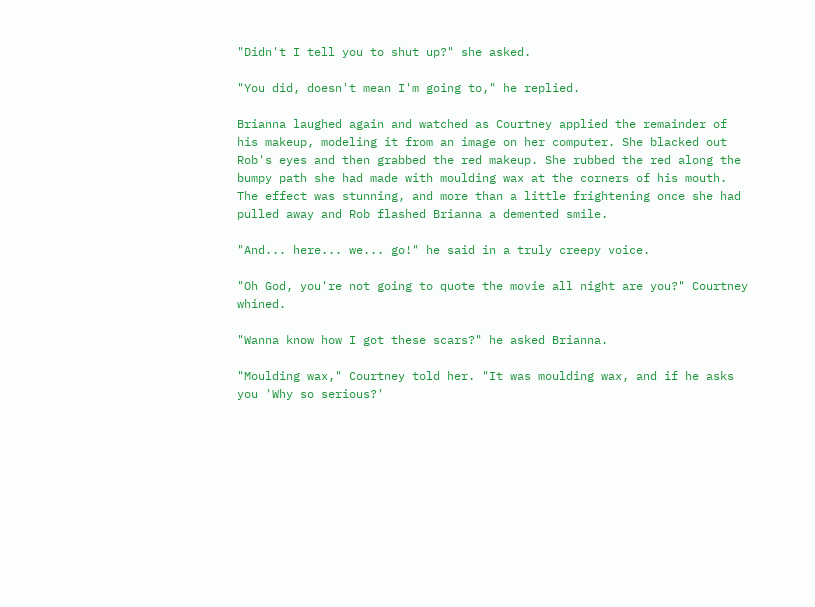"Didn't I tell you to shut up?" she asked.

"You did, doesn't mean I'm going to," he replied.

Brianna laughed again and watched as Courtney applied the remainder of his makeup, modeling it from an image on her computer. She blacked out Rob's eyes and then grabbed the red makeup. She rubbed the red along the bumpy path she had made with moulding wax at the corners of his mouth. The effect was stunning, and more than a little frightening once she had pulled away and Rob flashed Brianna a demented smile.

"And... here... we... go!" he said in a truly creepy voice.

"Oh God, you're not going to quote the movie all night are you?" Courtney whined.

"Wanna know how I got these scars?" he asked Brianna.

"Moulding wax," Courtney told her. "It was moulding wax, and if he asks you 'Why so serious?'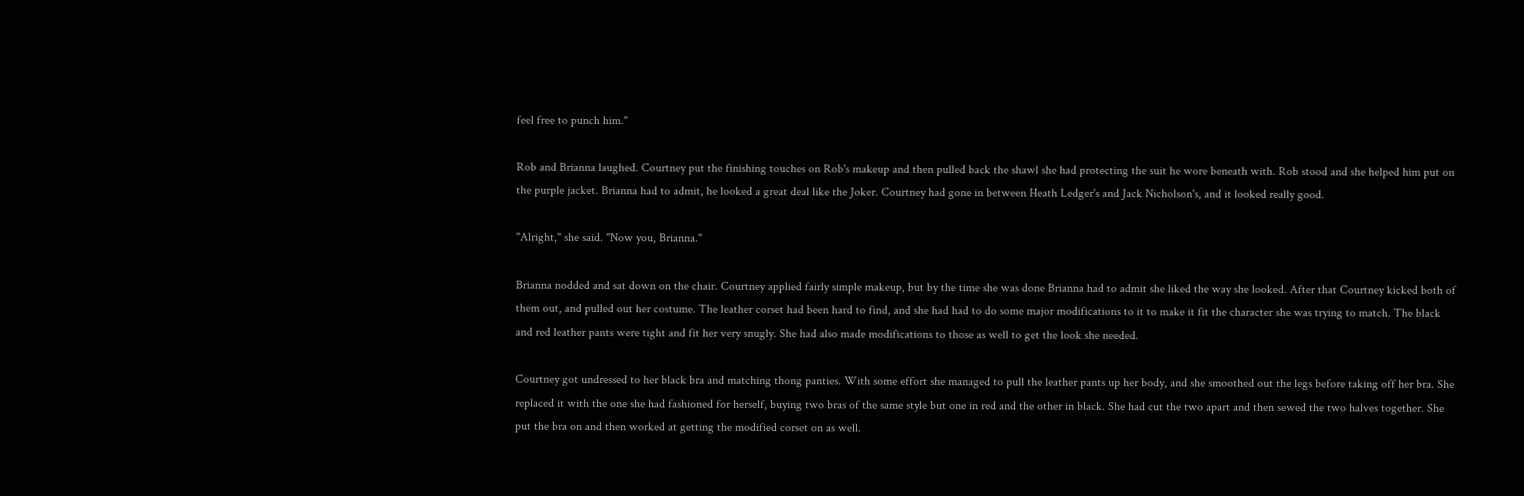feel free to punch him."

Rob and Brianna laughed. Courtney put the finishing touches on Rob's makeup and then pulled back the shawl she had protecting the suit he wore beneath with. Rob stood and she helped him put on the purple jacket. Brianna had to admit, he looked a great deal like the Joker. Courtney had gone in between Heath Ledger's and Jack Nicholson's, and it looked really good.

"Alright," she said. "Now you, Brianna."

Brianna nodded and sat down on the chair. Courtney applied fairly simple makeup, but by the time she was done Brianna had to admit she liked the way she looked. After that Courtney kicked both of them out, and pulled out her costume. The leather corset had been hard to find, and she had had to do some major modifications to it to make it fit the character she was trying to match. The black and red leather pants were tight and fit her very snugly. She had also made modifications to those as well to get the look she needed.

Courtney got undressed to her black bra and matching thong panties. With some effort she managed to pull the leather pants up her body, and she smoothed out the legs before taking off her bra. She replaced it with the one she had fashioned for herself, buying two bras of the same style but one in red and the other in black. She had cut the two apart and then sewed the two halves together. She put the bra on and then worked at getting the modified corset on as well.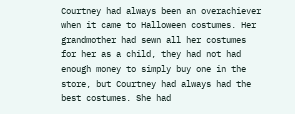Courtney had always been an overachiever when it came to Halloween costumes. Her grandmother had sewn all her costumes for her as a child, they had not had enough money to simply buy one in the store, but Courtney had always had the best costumes. She had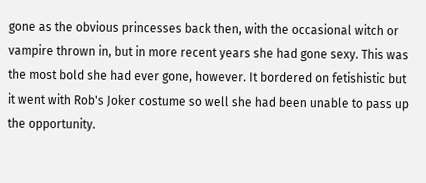gone as the obvious princesses back then, with the occasional witch or vampire thrown in, but in more recent years she had gone sexy. This was the most bold she had ever gone, however. It bordered on fetishistic but it went with Rob's Joker costume so well she had been unable to pass up the opportunity.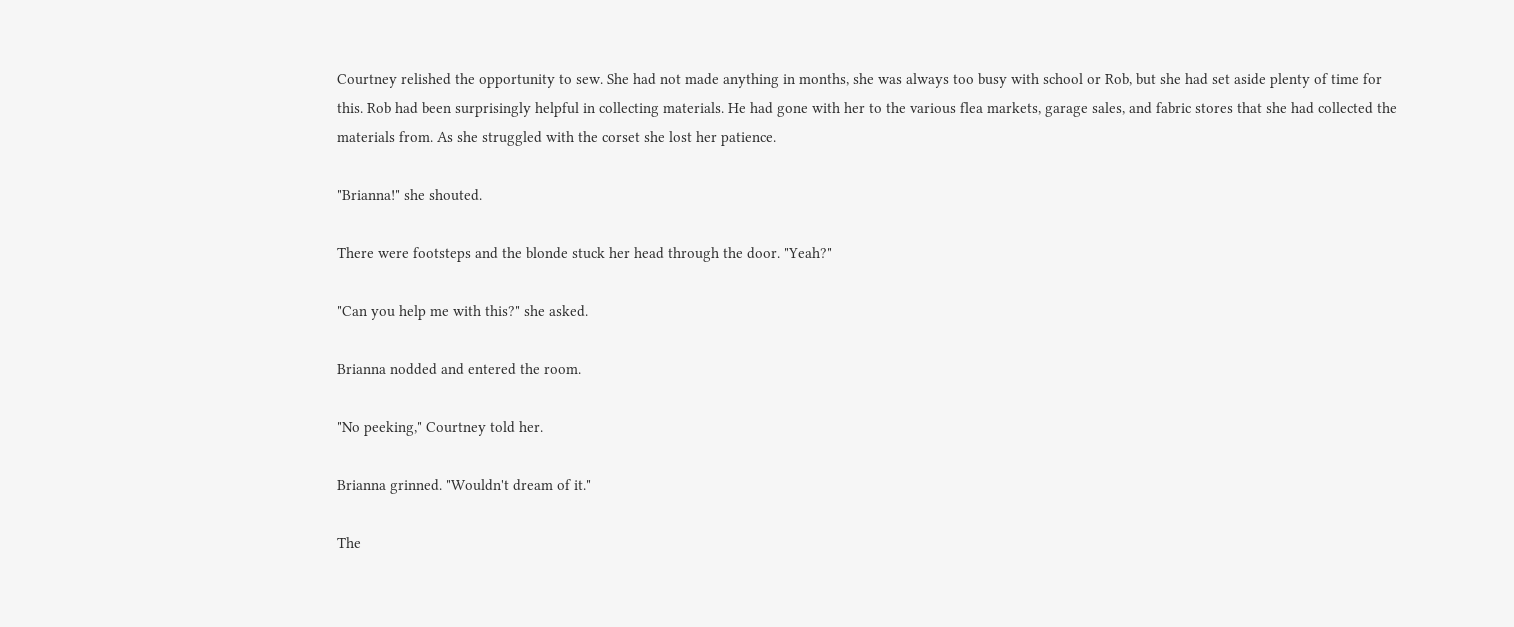Courtney relished the opportunity to sew. She had not made anything in months, she was always too busy with school or Rob, but she had set aside plenty of time for this. Rob had been surprisingly helpful in collecting materials. He had gone with her to the various flea markets, garage sales, and fabric stores that she had collected the materials from. As she struggled with the corset she lost her patience.

"Brianna!" she shouted.

There were footsteps and the blonde stuck her head through the door. "Yeah?"

"Can you help me with this?" she asked.

Brianna nodded and entered the room.

"No peeking," Courtney told her.

Brianna grinned. "Wouldn't dream of it."

The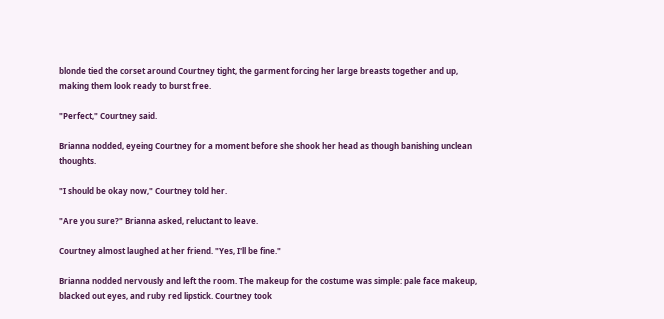blonde tied the corset around Courtney tight, the garment forcing her large breasts together and up, making them look ready to burst free.

"Perfect," Courtney said.

Brianna nodded, eyeing Courtney for a moment before she shook her head as though banishing unclean thoughts.

"I should be okay now," Courtney told her.

"Are you sure?" Brianna asked, reluctant to leave.

Courtney almost laughed at her friend. "Yes, I'll be fine."

Brianna nodded nervously and left the room. The makeup for the costume was simple: pale face makeup, blacked out eyes, and ruby red lipstick. Courtney took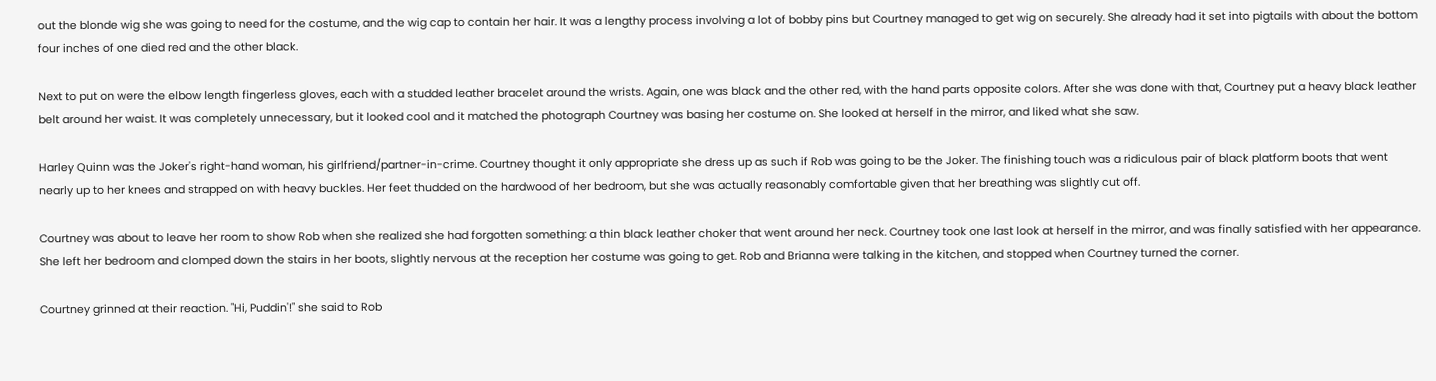out the blonde wig she was going to need for the costume, and the wig cap to contain her hair. It was a lengthy process involving a lot of bobby pins but Courtney managed to get wig on securely. She already had it set into pigtails with about the bottom four inches of one died red and the other black.

Next to put on were the elbow length fingerless gloves, each with a studded leather bracelet around the wrists. Again, one was black and the other red, with the hand parts opposite colors. After she was done with that, Courtney put a heavy black leather belt around her waist. It was completely unnecessary, but it looked cool and it matched the photograph Courtney was basing her costume on. She looked at herself in the mirror, and liked what she saw.

Harley Quinn was the Joker's right-hand woman, his girlfriend/partner-in-crime. Courtney thought it only appropriate she dress up as such if Rob was going to be the Joker. The finishing touch was a ridiculous pair of black platform boots that went nearly up to her knees and strapped on with heavy buckles. Her feet thudded on the hardwood of her bedroom, but she was actually reasonably comfortable given that her breathing was slightly cut off.

Courtney was about to leave her room to show Rob when she realized she had forgotten something: a thin black leather choker that went around her neck. Courtney took one last look at herself in the mirror, and was finally satisfied with her appearance. She left her bedroom and clomped down the stairs in her boots, slightly nervous at the reception her costume was going to get. Rob and Brianna were talking in the kitchen, and stopped when Courtney turned the corner.

Courtney grinned at their reaction. "Hi, Puddin'!" she said to Rob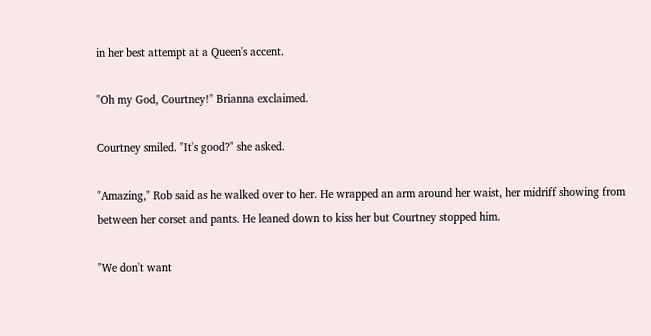in her best attempt at a Queen's accent.

"Oh my God, Courtney!" Brianna exclaimed.

Courtney smiled. "It's good?" she asked.

"Amazing," Rob said as he walked over to her. He wrapped an arm around her waist, her midriff showing from between her corset and pants. He leaned down to kiss her but Courtney stopped him.

"We don't want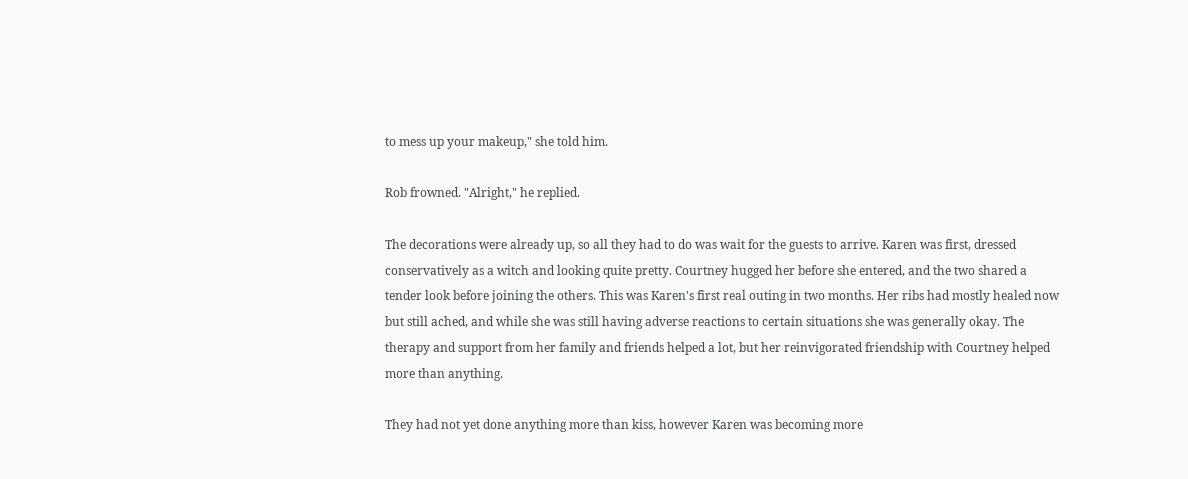to mess up your makeup," she told him.

Rob frowned. "Alright," he replied.

The decorations were already up, so all they had to do was wait for the guests to arrive. Karen was first, dressed conservatively as a witch and looking quite pretty. Courtney hugged her before she entered, and the two shared a tender look before joining the others. This was Karen's first real outing in two months. Her ribs had mostly healed now but still ached, and while she was still having adverse reactions to certain situations she was generally okay. The therapy and support from her family and friends helped a lot, but her reinvigorated friendship with Courtney helped more than anything.

They had not yet done anything more than kiss, however Karen was becoming more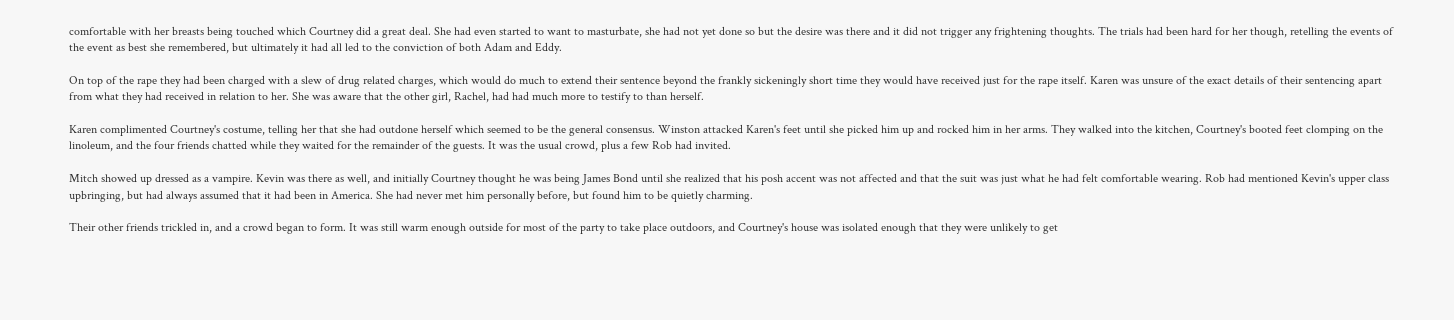comfortable with her breasts being touched which Courtney did a great deal. She had even started to want to masturbate, she had not yet done so but the desire was there and it did not trigger any frightening thoughts. The trials had been hard for her though, retelling the events of the event as best she remembered, but ultimately it had all led to the conviction of both Adam and Eddy.

On top of the rape they had been charged with a slew of drug related charges, which would do much to extend their sentence beyond the frankly sickeningly short time they would have received just for the rape itself. Karen was unsure of the exact details of their sentencing apart from what they had received in relation to her. She was aware that the other girl, Rachel, had had much more to testify to than herself.

Karen complimented Courtney's costume, telling her that she had outdone herself which seemed to be the general consensus. Winston attacked Karen's feet until she picked him up and rocked him in her arms. They walked into the kitchen, Courtney's booted feet clomping on the linoleum, and the four friends chatted while they waited for the remainder of the guests. It was the usual crowd, plus a few Rob had invited.

Mitch showed up dressed as a vampire. Kevin was there as well, and initially Courtney thought he was being James Bond until she realized that his posh accent was not affected and that the suit was just what he had felt comfortable wearing. Rob had mentioned Kevin's upper class upbringing, but had always assumed that it had been in America. She had never met him personally before, but found him to be quietly charming.

Their other friends trickled in, and a crowd began to form. It was still warm enough outside for most of the party to take place outdoors, and Courtney's house was isolated enough that they were unlikely to get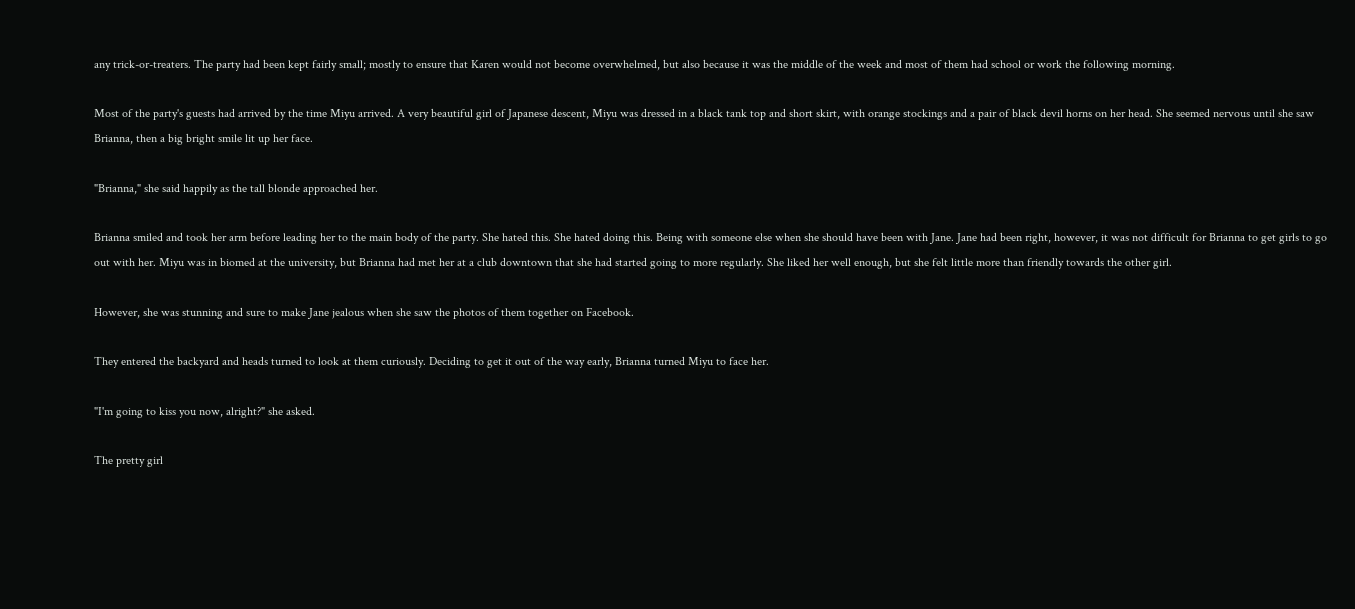any trick-or-treaters. The party had been kept fairly small; mostly to ensure that Karen would not become overwhelmed, but also because it was the middle of the week and most of them had school or work the following morning.

Most of the party's guests had arrived by the time Miyu arrived. A very beautiful girl of Japanese descent, Miyu was dressed in a black tank top and short skirt, with orange stockings and a pair of black devil horns on her head. She seemed nervous until she saw Brianna, then a big bright smile lit up her face.

"Brianna," she said happily as the tall blonde approached her.

Brianna smiled and took her arm before leading her to the main body of the party. She hated this. She hated doing this. Being with someone else when she should have been with Jane. Jane had been right, however, it was not difficult for Brianna to get girls to go out with her. Miyu was in biomed at the university, but Brianna had met her at a club downtown that she had started going to more regularly. She liked her well enough, but she felt little more than friendly towards the other girl.

However, she was stunning and sure to make Jane jealous when she saw the photos of them together on Facebook.

They entered the backyard and heads turned to look at them curiously. Deciding to get it out of the way early, Brianna turned Miyu to face her.

"I'm going to kiss you now, alright?" she asked.

The pretty girl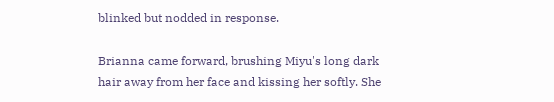blinked but nodded in response.

Brianna came forward, brushing Miyu's long dark hair away from her face and kissing her softly. She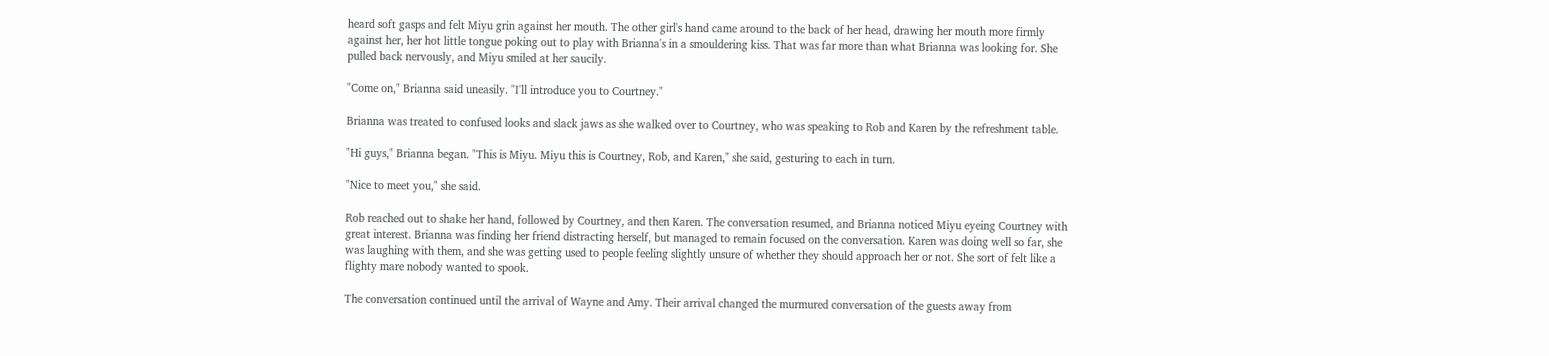heard soft gasps and felt Miyu grin against her mouth. The other girl's hand came around to the back of her head, drawing her mouth more firmly against her, her hot little tongue poking out to play with Brianna's in a smouldering kiss. That was far more than what Brianna was looking for. She pulled back nervously, and Miyu smiled at her saucily.

"Come on," Brianna said uneasily. "I'll introduce you to Courtney."

Brianna was treated to confused looks and slack jaws as she walked over to Courtney, who was speaking to Rob and Karen by the refreshment table.

"Hi guys," Brianna began. "This is Miyu. Miyu this is Courtney, Rob, and Karen," she said, gesturing to each in turn.

"Nice to meet you," she said.

Rob reached out to shake her hand, followed by Courtney, and then Karen. The conversation resumed, and Brianna noticed Miyu eyeing Courtney with great interest. Brianna was finding her friend distracting herself, but managed to remain focused on the conversation. Karen was doing well so far, she was laughing with them, and she was getting used to people feeling slightly unsure of whether they should approach her or not. She sort of felt like a flighty mare nobody wanted to spook.

The conversation continued until the arrival of Wayne and Amy. Their arrival changed the murmured conversation of the guests away from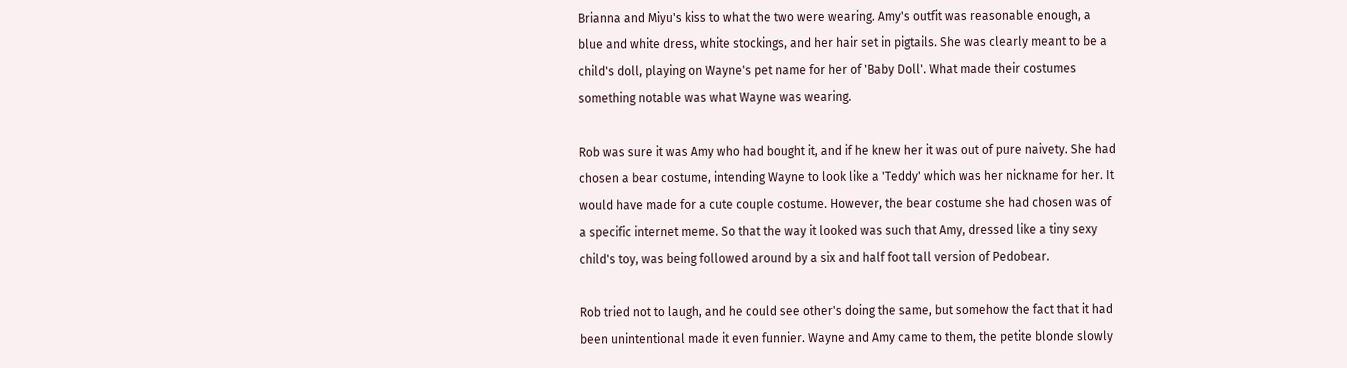Brianna and Miyu's kiss to what the two were wearing. Amy's outfit was reasonable enough, a blue and white dress, white stockings, and her hair set in pigtails. She was clearly meant to be a child's doll, playing on Wayne's pet name for her of 'Baby Doll'. What made their costumes something notable was what Wayne was wearing.

Rob was sure it was Amy who had bought it, and if he knew her it was out of pure naivety. She had chosen a bear costume, intending Wayne to look like a 'Teddy' which was her nickname for her. It would have made for a cute couple costume. However, the bear costume she had chosen was of a specific internet meme. So that the way it looked was such that Amy, dressed like a tiny sexy child's toy, was being followed around by a six and half foot tall version of Pedobear.

Rob tried not to laugh, and he could see other's doing the same, but somehow the fact that it had been unintentional made it even funnier. Wayne and Amy came to them, the petite blonde slowly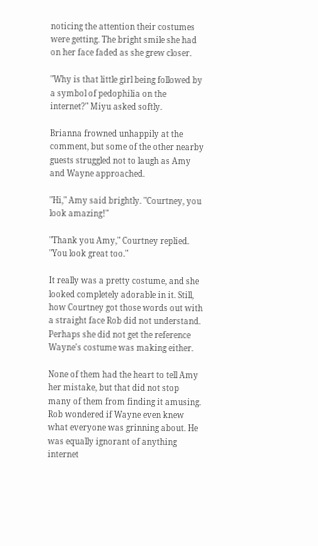noticing the attention their costumes were getting. The bright smile she had on her face faded as she grew closer.

"Why is that little girl being followed by a symbol of pedophilia on the internet?" Miyu asked softly.

Brianna frowned unhappily at the comment, but some of the other nearby guests struggled not to laugh as Amy and Wayne approached.

"Hi," Amy said brightly. "Courtney, you look amazing!"

"Thank you Amy," Courtney replied. "You look great too."

It really was a pretty costume, and she looked completely adorable in it. Still, how Courtney got those words out with a straight face Rob did not understand. Perhaps she did not get the reference Wayne's costume was making either.

None of them had the heart to tell Amy her mistake, but that did not stop many of them from finding it amusing. Rob wondered if Wayne even knew what everyone was grinning about. He was equally ignorant of anything internet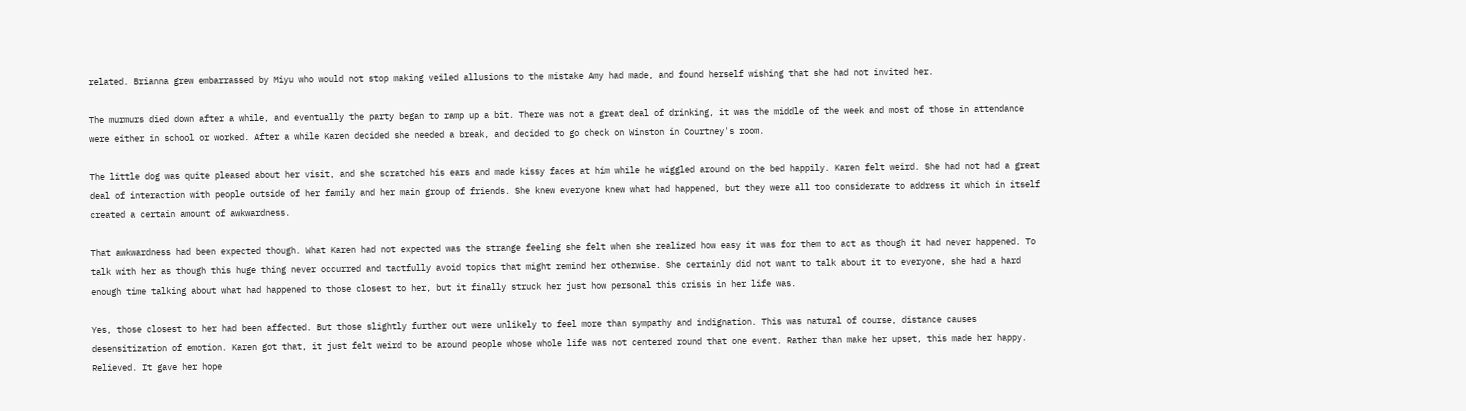related. Brianna grew embarrassed by Miyu who would not stop making veiled allusions to the mistake Amy had made, and found herself wishing that she had not invited her.

The murmurs died down after a while, and eventually the party began to ramp up a bit. There was not a great deal of drinking, it was the middle of the week and most of those in attendance were either in school or worked. After a while Karen decided she needed a break, and decided to go check on Winston in Courtney's room.

The little dog was quite pleased about her visit, and she scratched his ears and made kissy faces at him while he wiggled around on the bed happily. Karen felt weird. She had not had a great deal of interaction with people outside of her family and her main group of friends. She knew everyone knew what had happened, but they were all too considerate to address it which in itself created a certain amount of awkwardness.

That awkwardness had been expected though. What Karen had not expected was the strange feeling she felt when she realized how easy it was for them to act as though it had never happened. To talk with her as though this huge thing never occurred and tactfully avoid topics that might remind her otherwise. She certainly did not want to talk about it to everyone, she had a hard enough time talking about what had happened to those closest to her, but it finally struck her just how personal this crisis in her life was.

Yes, those closest to her had been affected. But those slightly further out were unlikely to feel more than sympathy and indignation. This was natural of course, distance causes desensitization of emotion. Karen got that, it just felt weird to be around people whose whole life was not centered round that one event. Rather than make her upset, this made her happy. Relieved. It gave her hope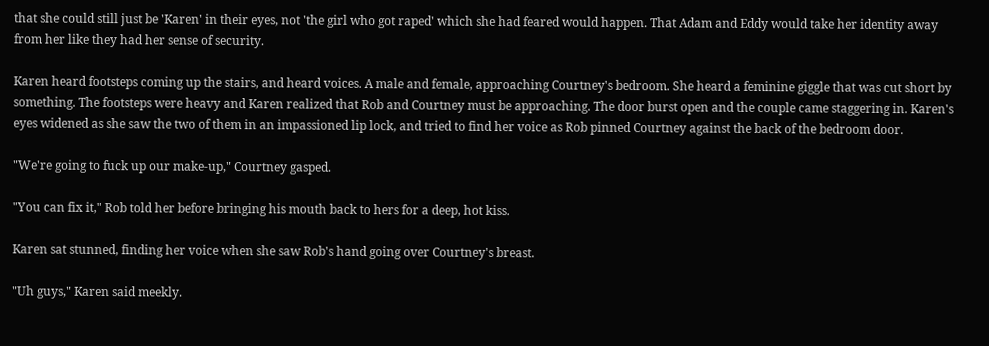that she could still just be 'Karen' in their eyes, not 'the girl who got raped' which she had feared would happen. That Adam and Eddy would take her identity away from her like they had her sense of security.

Karen heard footsteps coming up the stairs, and heard voices. A male and female, approaching Courtney's bedroom. She heard a feminine giggle that was cut short by something. The footsteps were heavy and Karen realized that Rob and Courtney must be approaching. The door burst open and the couple came staggering in. Karen's eyes widened as she saw the two of them in an impassioned lip lock, and tried to find her voice as Rob pinned Courtney against the back of the bedroom door.

"We're going to fuck up our make-up," Courtney gasped.

"You can fix it," Rob told her before bringing his mouth back to hers for a deep, hot kiss.

Karen sat stunned, finding her voice when she saw Rob's hand going over Courtney's breast.

"Uh guys," Karen said meekly.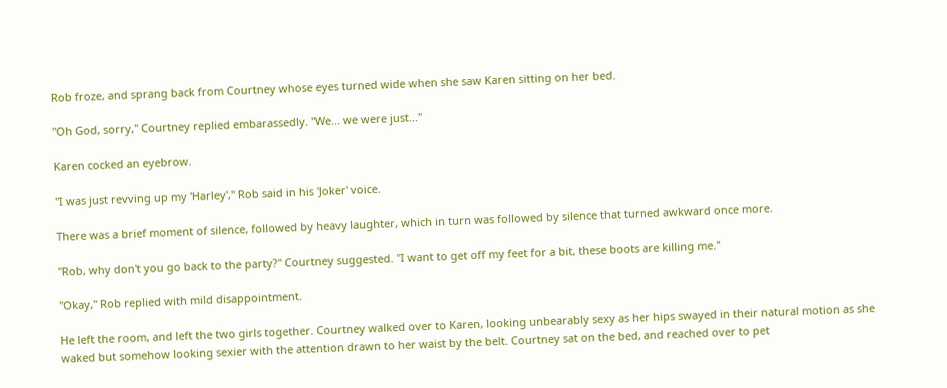Rob froze, and sprang back from Courtney whose eyes turned wide when she saw Karen sitting on her bed.

"Oh God, sorry," Courtney replied embarassedly. "We... we were just..."

Karen cocked an eyebrow.

"I was just revving up my 'Harley'," Rob said in his 'Joker' voice.

There was a brief moment of silence, followed by heavy laughter, which in turn was followed by silence that turned awkward once more.

"Rob, why don't you go back to the party?" Courtney suggested. "I want to get off my feet for a bit, these boots are killing me."

"Okay," Rob replied with mild disappointment.

He left the room, and left the two girls together. Courtney walked over to Karen, looking unbearably sexy as her hips swayed in their natural motion as she waked but somehow looking sexier with the attention drawn to her waist by the belt. Courtney sat on the bed, and reached over to pet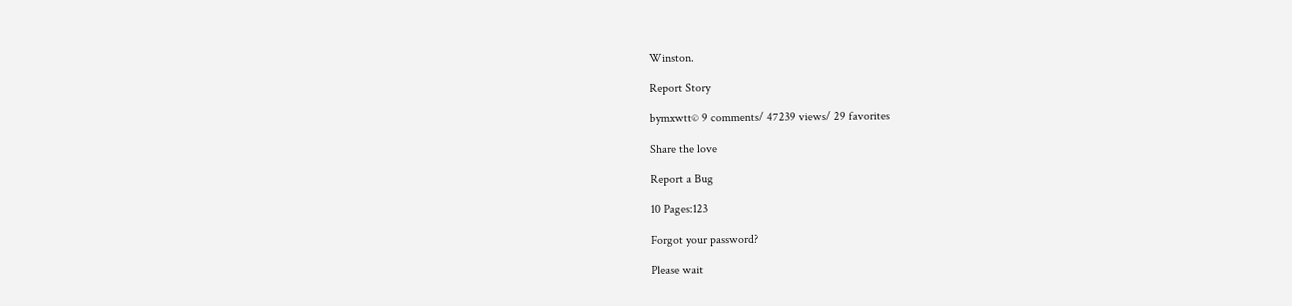Winston.

Report Story

bymxwtt© 9 comments/ 47239 views/ 29 favorites

Share the love

Report a Bug

10 Pages:123

Forgot your password?

Please wait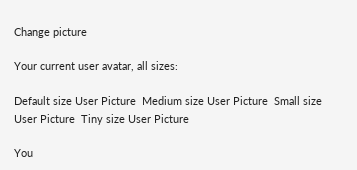Change picture

Your current user avatar, all sizes:

Default size User Picture  Medium size User Picture  Small size User Picture  Tiny size User Picture

You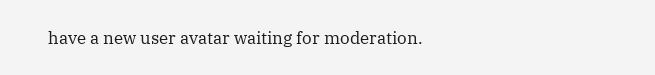have a new user avatar waiting for moderation.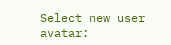Select new user avatar: